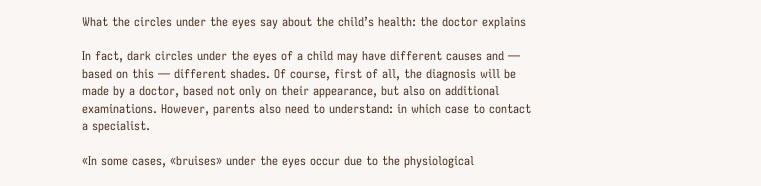What the circles under the eyes say about the child’s health: the doctor explains

In fact, dark circles under the eyes of a child may have different causes and — based on this — different shades. Of course, first of all, the diagnosis will be made by a doctor, based not only on their appearance, but also on additional examinations. However, parents also need to understand: in which case to contact a specialist.

«In some cases, «bruises» under the eyes occur due to the physiological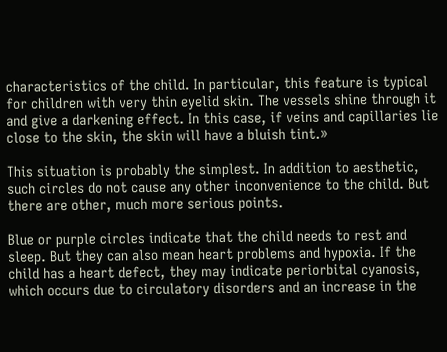characteristics of the child. In particular, this feature is typical for children with very thin eyelid skin. The vessels shine through it and give a darkening effect. In this case, if veins and capillaries lie close to the skin, the skin will have a bluish tint.»

This situation is probably the simplest. In addition to aesthetic, such circles do not cause any other inconvenience to the child. But there are other, much more serious points.

Blue or purple circles indicate that the child needs to rest and sleep. But they can also mean heart problems and hypoxia. If the child has a heart defect, they may indicate periorbital cyanosis, which occurs due to circulatory disorders and an increase in the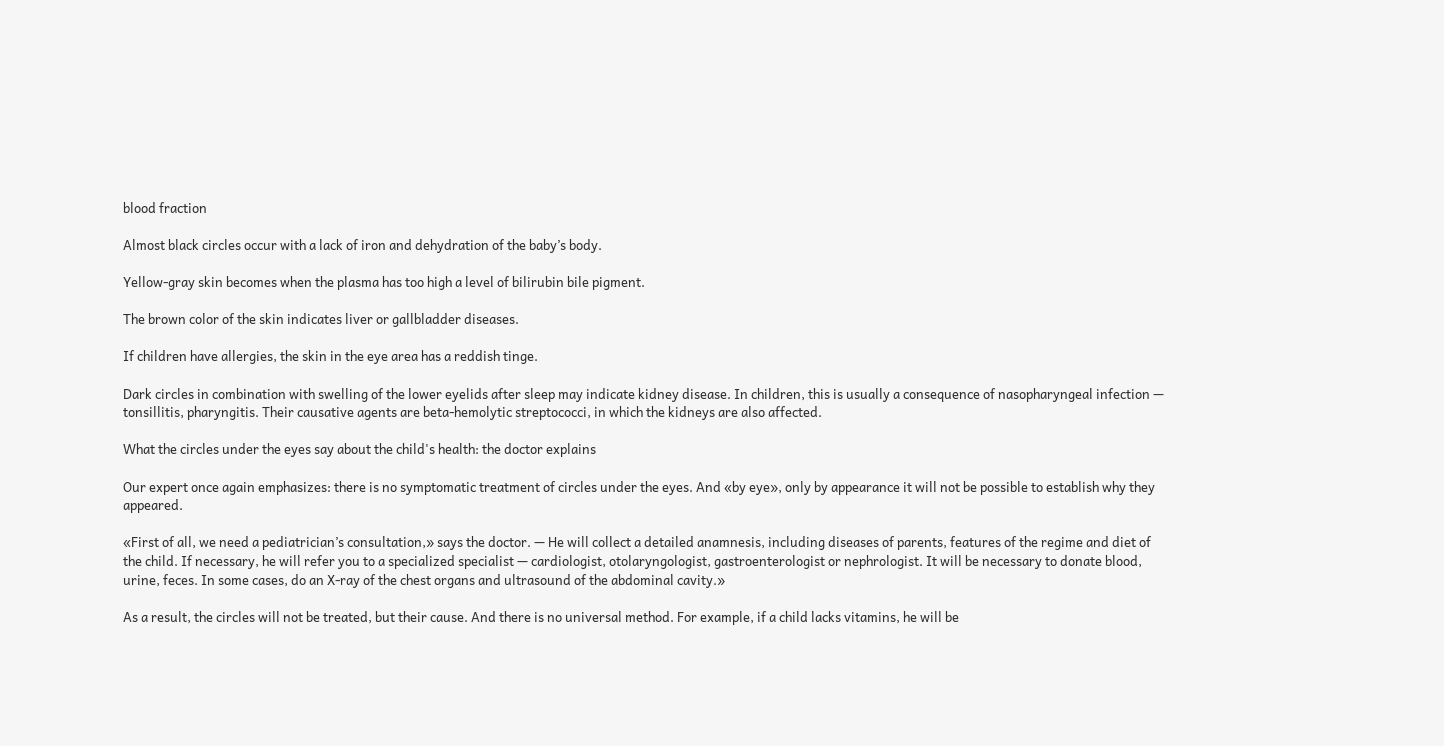blood fraction

Almost black circles occur with a lack of iron and dehydration of the baby’s body.

Yellow-gray skin becomes when the plasma has too high a level of bilirubin bile pigment.

The brown color of the skin indicates liver or gallbladder diseases.

If children have allergies, the skin in the eye area has a reddish tinge.

Dark circles in combination with swelling of the lower eyelids after sleep may indicate kidney disease. In children, this is usually a consequence of nasopharyngeal infection — tonsillitis, pharyngitis. Their causative agents are beta-hemolytic streptococci, in which the kidneys are also affected.

What the circles under the eyes say about the child's health: the doctor explains

Our expert once again emphasizes: there is no symptomatic treatment of circles under the eyes. And «by eye», only by appearance it will not be possible to establish why they appeared.

«First of all, we need a pediatrician’s consultation,» says the doctor. — He will collect a detailed anamnesis, including diseases of parents, features of the regime and diet of the child. If necessary, he will refer you to a specialized specialist — cardiologist, otolaryngologist, gastroenterologist or nephrologist. It will be necessary to donate blood, urine, feces. In some cases, do an X-ray of the chest organs and ultrasound of the abdominal cavity.»

As a result, the circles will not be treated, but their cause. And there is no universal method. For example, if a child lacks vitamins, he will be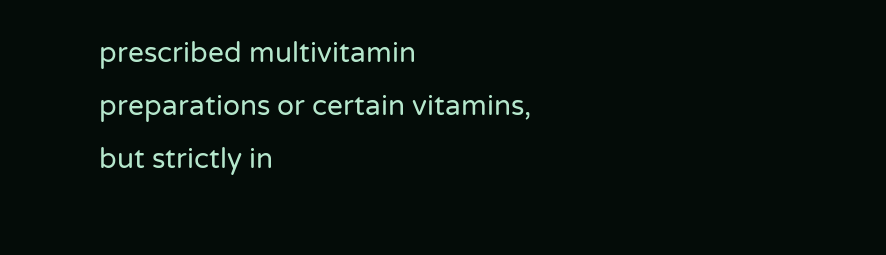prescribed multivitamin preparations or certain vitamins, but strictly in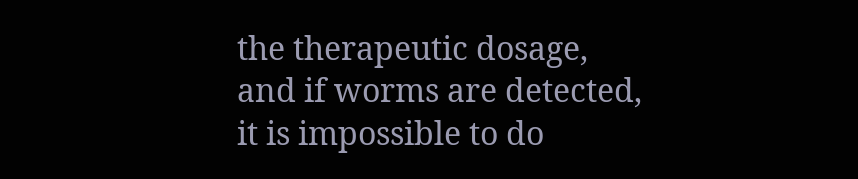the therapeutic dosage, and if worms are detected, it is impossible to do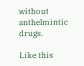without anthelmintic drugs.

Like this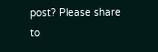post? Please share to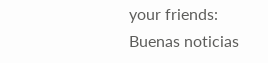your friends:
Buenas noticias